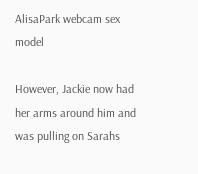AlisaPark webcam sex model

However, Jackie now had her arms around him and was pulling on Sarahs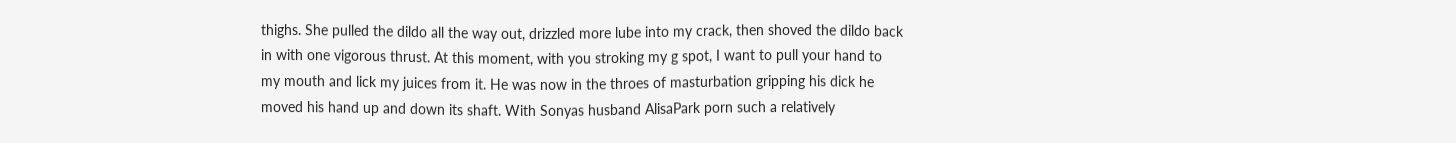thighs. She pulled the dildo all the way out, drizzled more lube into my crack, then shoved the dildo back in with one vigorous thrust. At this moment, with you stroking my g spot, I want to pull your hand to my mouth and lick my juices from it. He was now in the throes of masturbation gripping his dick he moved his hand up and down its shaft. With Sonyas husband AlisaPark porn such a relatively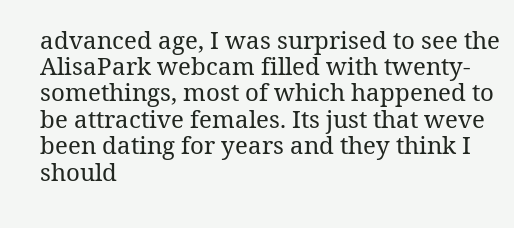advanced age, I was surprised to see the AlisaPark webcam filled with twenty-somethings, most of which happened to be attractive females. Its just that weve been dating for years and they think I should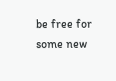be free for some new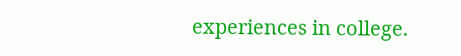experiences in college.